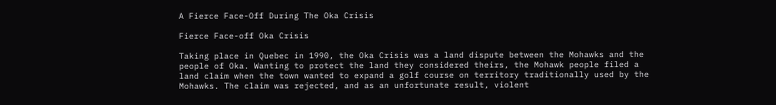A Fierce Face-Off During The Oka Crisis

Fierce Face-off Oka Crisis

Taking place in Quebec in 1990, the Oka Crisis was a land dispute between the Mohawks and the people of Oka. Wanting to protect the land they considered theirs, the Mohawk people filed a land claim when the town wanted to expand a golf course on territory traditionally used by the Mohawks. The claim was rejected, and as an unfortunate result, violent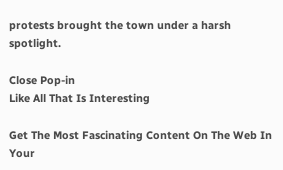protests brought the town under a harsh spotlight.

Close Pop-in
Like All That Is Interesting

Get The Most Fascinating Content On The Web In Your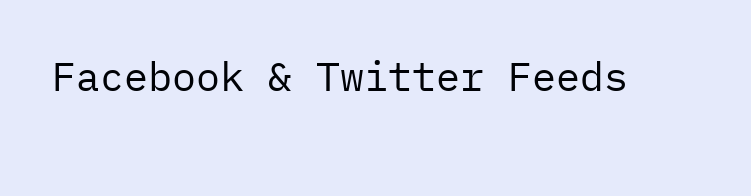Facebook & Twitter Feeds